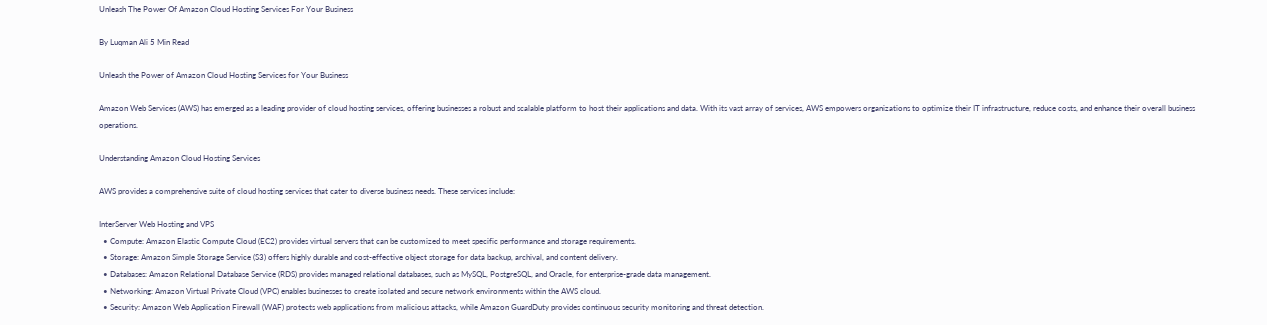Unleash The Power Of Amazon Cloud Hosting Services For Your Business

By Luqman Ali 5 Min Read

Unleash the Power of Amazon Cloud Hosting Services for Your Business

Amazon Web Services (AWS) has emerged as a leading provider of cloud hosting services, offering businesses a robust and scalable platform to host their applications and data. With its vast array of services, AWS empowers organizations to optimize their IT infrastructure, reduce costs, and enhance their overall business operations.

Understanding Amazon Cloud Hosting Services

AWS provides a comprehensive suite of cloud hosting services that cater to diverse business needs. These services include:

InterServer Web Hosting and VPS
  • Compute: Amazon Elastic Compute Cloud (EC2) provides virtual servers that can be customized to meet specific performance and storage requirements.
  • Storage: Amazon Simple Storage Service (S3) offers highly durable and cost-effective object storage for data backup, archival, and content delivery.
  • Databases: Amazon Relational Database Service (RDS) provides managed relational databases, such as MySQL, PostgreSQL, and Oracle, for enterprise-grade data management.
  • Networking: Amazon Virtual Private Cloud (VPC) enables businesses to create isolated and secure network environments within the AWS cloud.
  • Security: Amazon Web Application Firewall (WAF) protects web applications from malicious attacks, while Amazon GuardDuty provides continuous security monitoring and threat detection.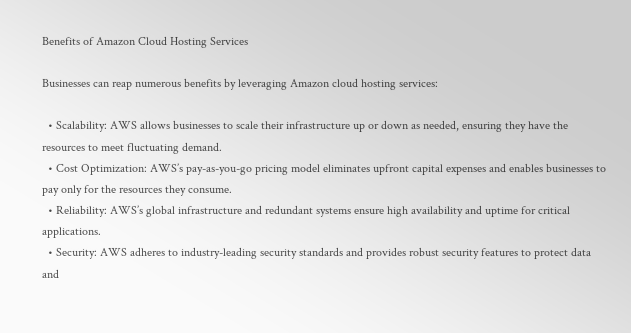Benefits of Amazon Cloud Hosting Services

Businesses can reap numerous benefits by leveraging Amazon cloud hosting services:

  • Scalability: AWS allows businesses to scale their infrastructure up or down as needed, ensuring they have the resources to meet fluctuating demand.
  • Cost Optimization: AWS’s pay-as-you-go pricing model eliminates upfront capital expenses and enables businesses to pay only for the resources they consume.
  • Reliability: AWS’s global infrastructure and redundant systems ensure high availability and uptime for critical applications.
  • Security: AWS adheres to industry-leading security standards and provides robust security features to protect data and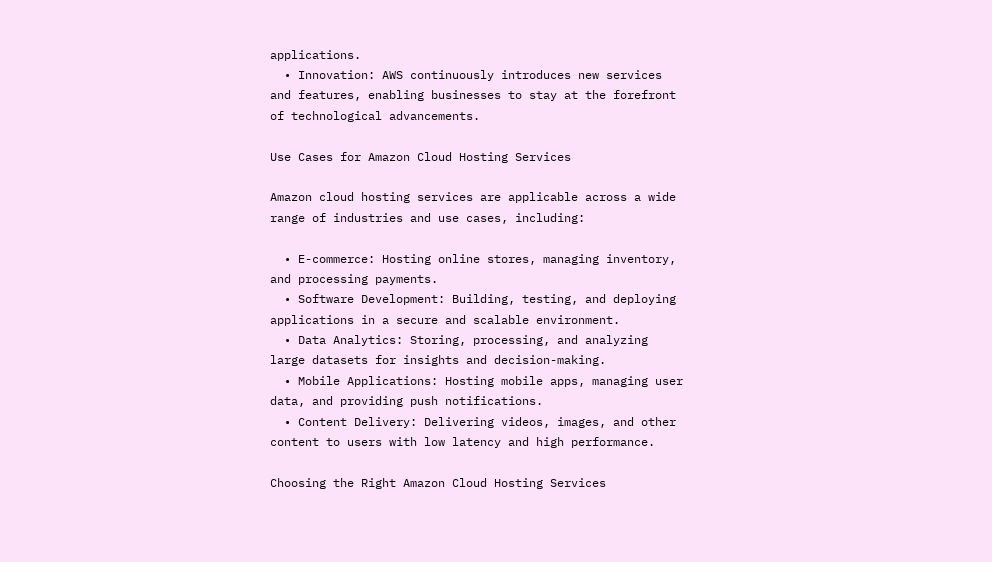applications.
  • Innovation: AWS continuously introduces new services and features, enabling businesses to stay at the forefront of technological advancements.

Use Cases for Amazon Cloud Hosting Services

Amazon cloud hosting services are applicable across a wide range of industries and use cases, including:

  • E-commerce: Hosting online stores, managing inventory, and processing payments.
  • Software Development: Building, testing, and deploying applications in a secure and scalable environment.
  • Data Analytics: Storing, processing, and analyzing large datasets for insights and decision-making.
  • Mobile Applications: Hosting mobile apps, managing user data, and providing push notifications.
  • Content Delivery: Delivering videos, images, and other content to users with low latency and high performance.

Choosing the Right Amazon Cloud Hosting Services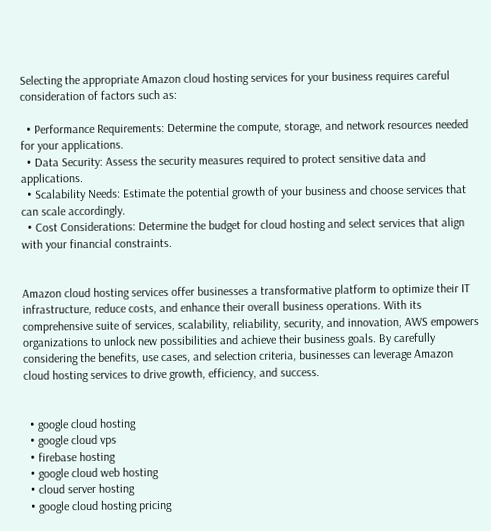Selecting the appropriate Amazon cloud hosting services for your business requires careful consideration of factors such as:

  • Performance Requirements: Determine the compute, storage, and network resources needed for your applications.
  • Data Security: Assess the security measures required to protect sensitive data and applications.
  • Scalability Needs: Estimate the potential growth of your business and choose services that can scale accordingly.
  • Cost Considerations: Determine the budget for cloud hosting and select services that align with your financial constraints.


Amazon cloud hosting services offer businesses a transformative platform to optimize their IT infrastructure, reduce costs, and enhance their overall business operations. With its comprehensive suite of services, scalability, reliability, security, and innovation, AWS empowers organizations to unlock new possibilities and achieve their business goals. By carefully considering the benefits, use cases, and selection criteria, businesses can leverage Amazon cloud hosting services to drive growth, efficiency, and success.


  • google cloud hosting
  • google cloud vps
  • firebase hosting
  • google cloud web hosting
  • cloud server hosting
  • google cloud hosting pricing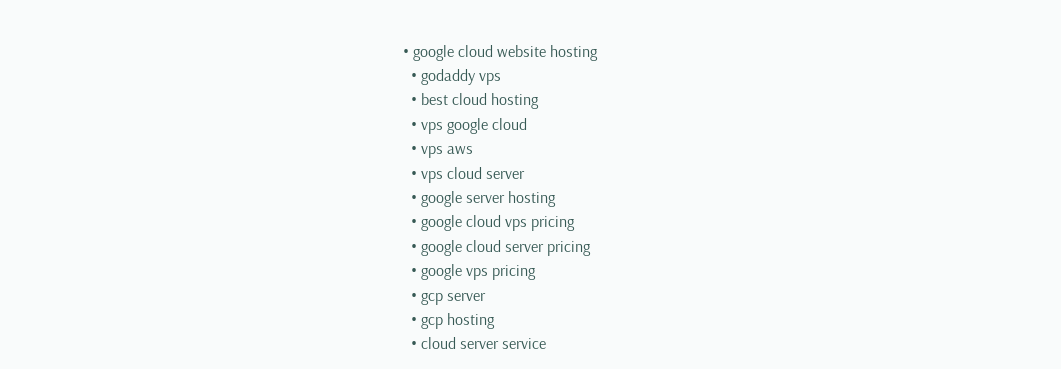• google cloud website hosting
  • godaddy vps
  • best cloud hosting
  • vps google cloud
  • vps aws
  • vps cloud server
  • google server hosting
  • google cloud vps pricing
  • google cloud server pricing
  • google vps pricing
  • gcp server
  • gcp hosting
  • cloud server service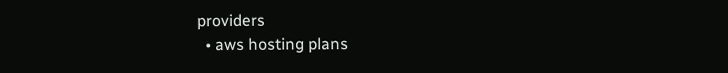providers
  • aws hosting plans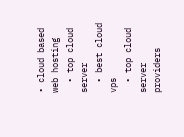• cloud based web hosting
  • top cloud server
  • best cloud vps
  • top cloud server providers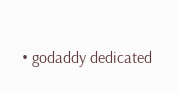• godaddy dedicated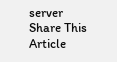server
Share This Article